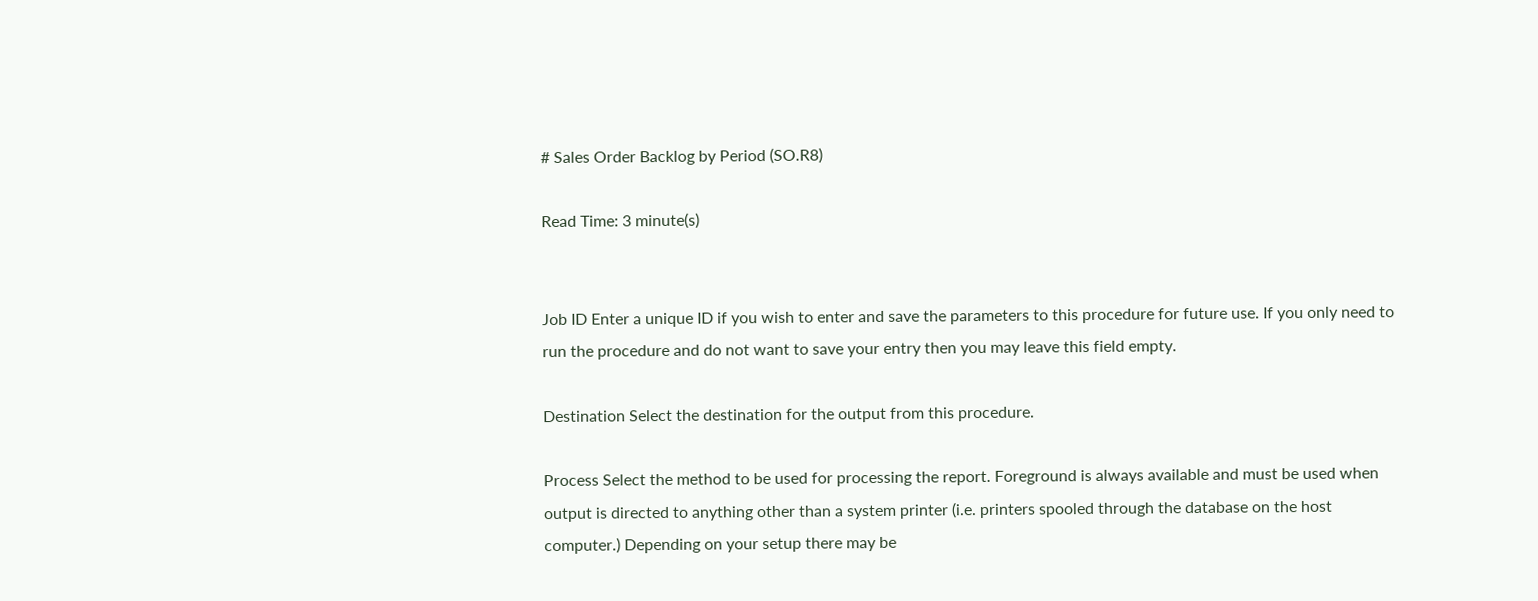# Sales Order Backlog by Period (SO.R8)

Read Time: 3 minute(s)


Job ID Enter a unique ID if you wish to enter and save the parameters to this procedure for future use. If you only need to run the procedure and do not want to save your entry then you may leave this field empty.

Destination Select the destination for the output from this procedure.

Process Select the method to be used for processing the report. Foreground is always available and must be used when output is directed to anything other than a system printer (i.e. printers spooled through the database on the host computer.) Depending on your setup there may be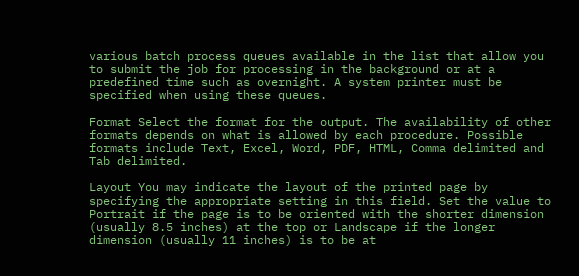various batch process queues available in the list that allow you to submit the job for processing in the background or at a predefined time such as overnight. A system printer must be specified when using these queues.

Format Select the format for the output. The availability of other formats depends on what is allowed by each procedure. Possible formats include Text, Excel, Word, PDF, HTML, Comma delimited and Tab delimited.

Layout You may indicate the layout of the printed page by specifying the appropriate setting in this field. Set the value to Portrait if the page is to be oriented with the shorter dimension (usually 8.5 inches) at the top or Landscape if the longer dimension (usually 11 inches) is to be at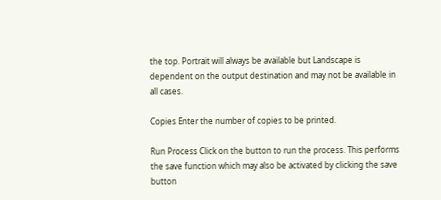the top. Portrait will always be available but Landscape is dependent on the output destination and may not be available in all cases.

Copies Enter the number of copies to be printed.

Run Process Click on the button to run the process. This performs the save function which may also be activated by clicking the save button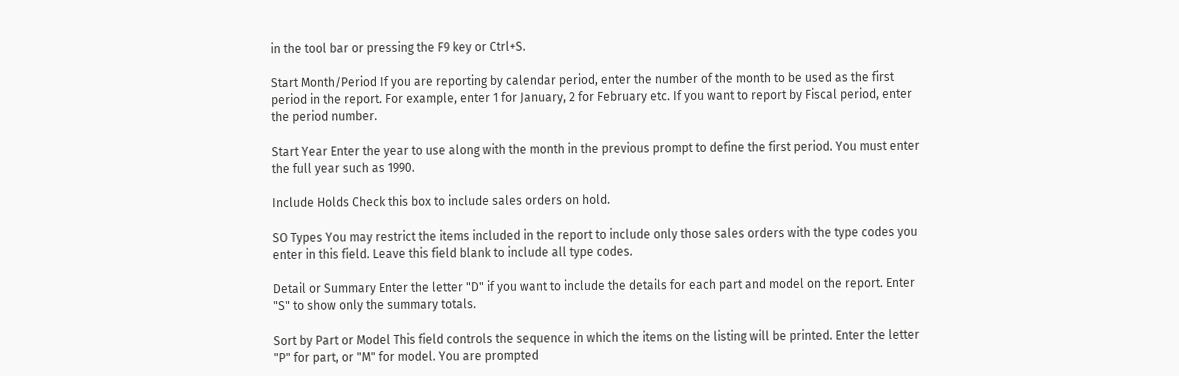in the tool bar or pressing the F9 key or Ctrl+S.

Start Month/Period If you are reporting by calendar period, enter the number of the month to be used as the first period in the report. For example, enter 1 for January, 2 for February etc. If you want to report by Fiscal period, enter the period number.

Start Year Enter the year to use along with the month in the previous prompt to define the first period. You must enter the full year such as 1990.

Include Holds Check this box to include sales orders on hold.

SO Types You may restrict the items included in the report to include only those sales orders with the type codes you enter in this field. Leave this field blank to include all type codes.

Detail or Summary Enter the letter "D" if you want to include the details for each part and model on the report. Enter "S" to show only the summary totals.

Sort by Part or Model This field controls the sequence in which the items on the listing will be printed. Enter the letter "P" for part, or "M" for model. You are prompted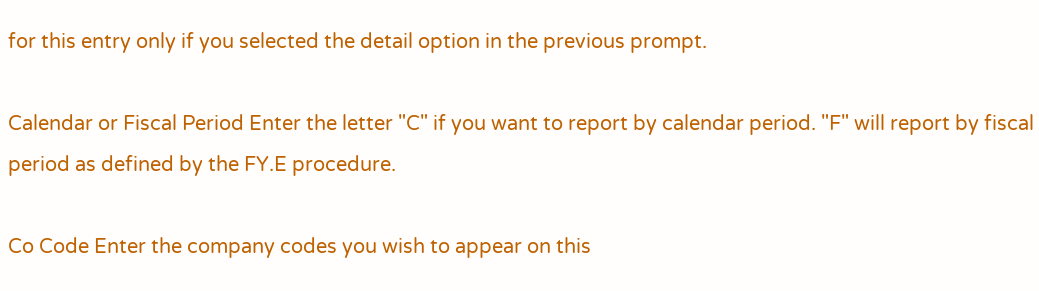for this entry only if you selected the detail option in the previous prompt.

Calendar or Fiscal Period Enter the letter "C" if you want to report by calendar period. "F" will report by fiscal period as defined by the FY.E procedure.

Co Code Enter the company codes you wish to appear on this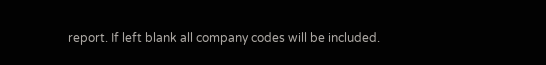report. If left blank all company codes will be included.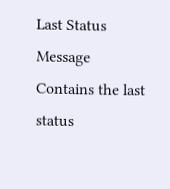Last Status Message Contains the last status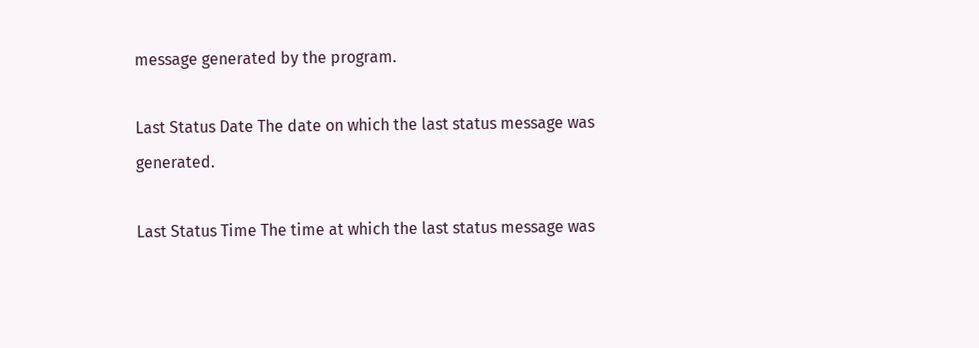message generated by the program.

Last Status Date The date on which the last status message was generated.

Last Status Time The time at which the last status message was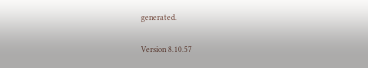generated.

Version 8.10.57